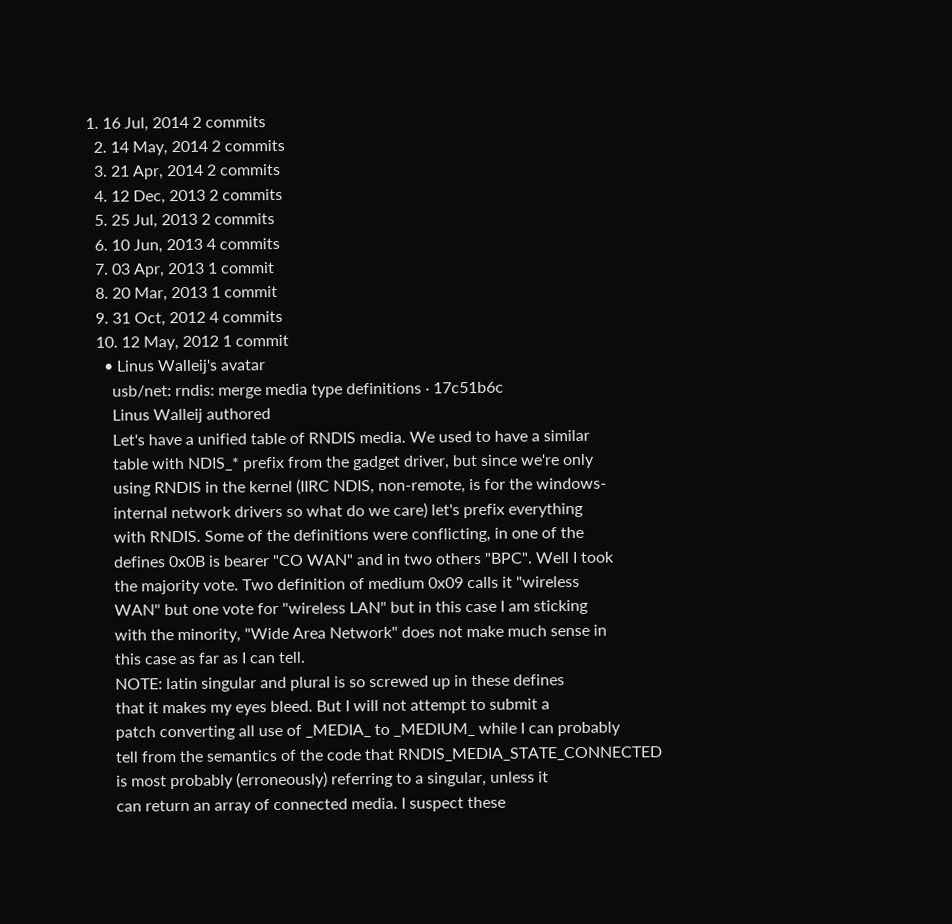1. 16 Jul, 2014 2 commits
  2. 14 May, 2014 2 commits
  3. 21 Apr, 2014 2 commits
  4. 12 Dec, 2013 2 commits
  5. 25 Jul, 2013 2 commits
  6. 10 Jun, 2013 4 commits
  7. 03 Apr, 2013 1 commit
  8. 20 Mar, 2013 1 commit
  9. 31 Oct, 2012 4 commits
  10. 12 May, 2012 1 commit
    • Linus Walleij's avatar
      usb/net: rndis: merge media type definitions · 17c51b6c
      Linus Walleij authored
      Let's have a unified table of RNDIS media. We used to have a similar
      table with NDIS_* prefix from the gadget driver, but since we're only
      using RNDIS in the kernel (IIRC NDIS, non-remote, is for the windows-
      internal network drivers so what do we care) let's prefix everything
      with RNDIS. Some of the definitions were conflicting, in one of the
      defines 0x0B is bearer "CO WAN" and in two others "BPC". Well I took
      the majority vote. Two definition of medium 0x09 calls it "wireless
      WAN" but one vote for "wireless LAN" but in this case I am sticking
      with the minority, "Wide Area Network" does not make much sense in
      this case as far as I can tell.
      NOTE: latin singular and plural is so screwed up in these defines
      that it makes my eyes bleed. But I will not attempt to submit a
      patch converting all use of _MEDIA_ to _MEDIUM_ while I can probably
      tell from the semantics of the code that RNDIS_MEDIA_STATE_CONNECTED
      is most probably (erroneously) referring to a singular, unless it
      can return an array of connected media. I suspect these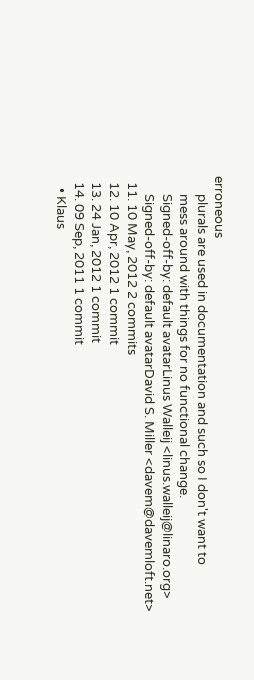erroneous
      plurals are used in documentation and such so I don't want to
      mess around with things for no functional change.
      Signed-off-by: default avatarLinus Walleij <linus.walleij@linaro.org>
      Signed-off-by: default avatarDavid S. Miller <davem@davemloft.net>
  11. 10 May, 2012 2 commits
  12. 10 Apr, 2012 1 commit
  13. 24 Jan, 2012 1 commit
  14. 09 Sep, 2011 1 commit
    • Klaus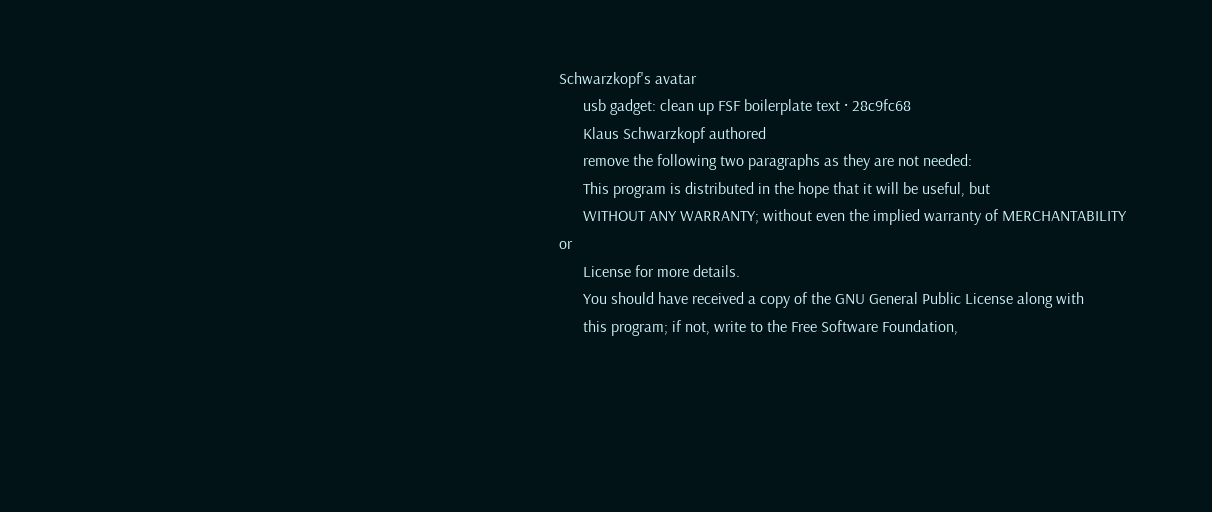Schwarzkopf's avatar
      usb gadget: clean up FSF boilerplate text · 28c9fc68
      Klaus Schwarzkopf authored
      remove the following two paragraphs as they are not needed:
      This program is distributed in the hope that it will be useful, but
      WITHOUT ANY WARRANTY; without even the implied warranty of MERCHANTABILITY or
      License for more details.
      You should have received a copy of the GNU General Public License along with
      this program; if not, write to the Free Software Foundation,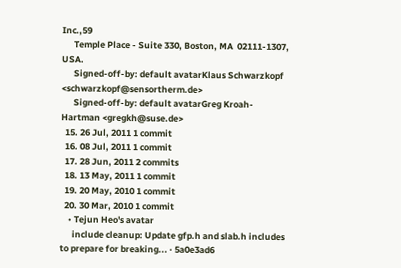Inc.,59
      Temple Place - Suite 330, Boston, MA  02111-1307, USA.
      Signed-off-by: default avatarKlaus Schwarzkopf <schwarzkopf@sensortherm.de>
      Signed-off-by: default avatarGreg Kroah-Hartman <gregkh@suse.de>
  15. 26 Jul, 2011 1 commit
  16. 08 Jul, 2011 1 commit
  17. 28 Jun, 2011 2 commits
  18. 13 May, 2011 1 commit
  19. 20 May, 2010 1 commit
  20. 30 Mar, 2010 1 commit
    • Tejun Heo's avatar
      include cleanup: Update gfp.h and slab.h includes to prepare for breaking... · 5a0e3ad6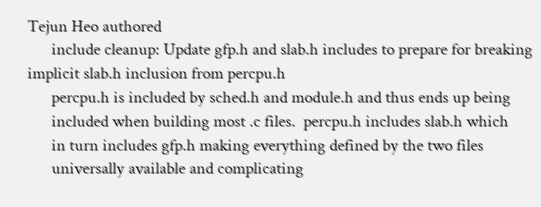Tejun Heo authored
      include cleanup: Update gfp.h and slab.h includes to prepare for breaking implicit slab.h inclusion from percpu.h
      percpu.h is included by sched.h and module.h and thus ends up being
      included when building most .c files.  percpu.h includes slab.h which
      in turn includes gfp.h making everything defined by the two files
      universally available and complicating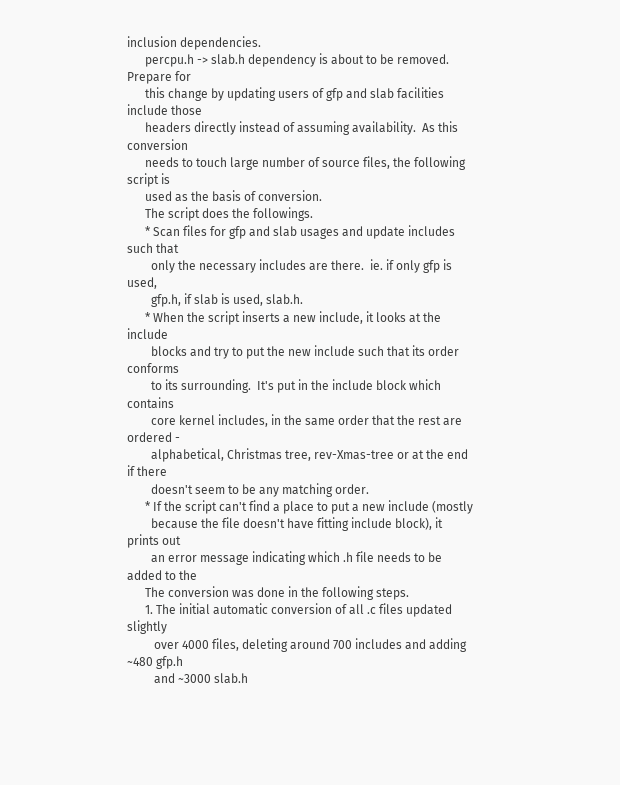inclusion dependencies.
      percpu.h -> slab.h dependency is about to be removed.  Prepare for
      this change by updating users of gfp and slab facilities include those
      headers directly instead of assuming availability.  As this conversion
      needs to touch large number of source files, the following script is
      used as the basis of conversion.
      The script does the followings.
      * Scan files for gfp and slab usages and update includes such that
        only the necessary includes are there.  ie. if only gfp is used,
        gfp.h, if slab is used, slab.h.
      * When the script inserts a new include, it looks at the include
        blocks and try to put the new include such that its order conforms
        to its surrounding.  It's put in the include block which contains
        core kernel includes, in the same order that the rest are ordered -
        alphabetical, Christmas tree, rev-Xmas-tree or at the end if there
        doesn't seem to be any matching order.
      * If the script can't find a place to put a new include (mostly
        because the file doesn't have fitting include block), it prints out
        an error message indicating which .h file needs to be added to the
      The conversion was done in the following steps.
      1. The initial automatic conversion of all .c files updated slightly
         over 4000 files, deleting around 700 includes and adding ~480 gfp.h
         and ~3000 slab.h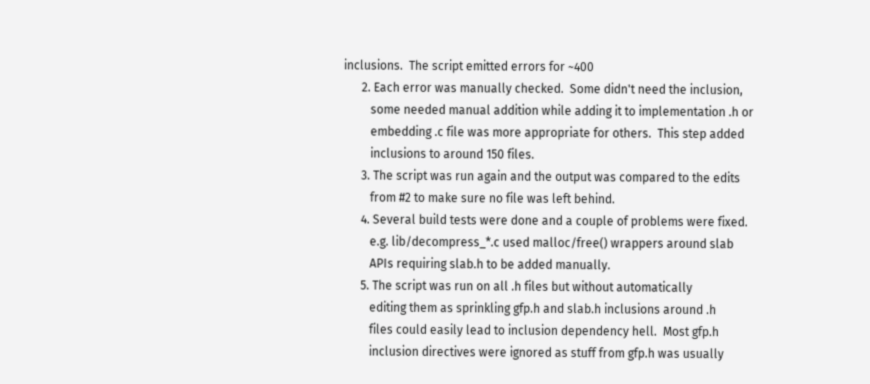inclusions.  The script emitted errors for ~400
      2. Each error was manually checked.  Some didn't need the inclusion,
         some needed manual addition while adding it to implementation .h or
         embedding .c file was more appropriate for others.  This step added
         inclusions to around 150 files.
      3. The script was run again and the output was compared to the edits
         from #2 to make sure no file was left behind.
      4. Several build tests were done and a couple of problems were fixed.
         e.g. lib/decompress_*.c used malloc/free() wrappers around slab
         APIs requiring slab.h to be added manually.
      5. The script was run on all .h files but without automatically
         editing them as sprinkling gfp.h and slab.h inclusions around .h
         files could easily lead to inclusion dependency hell.  Most gfp.h
         inclusion directives were ignored as stuff from gfp.h was usually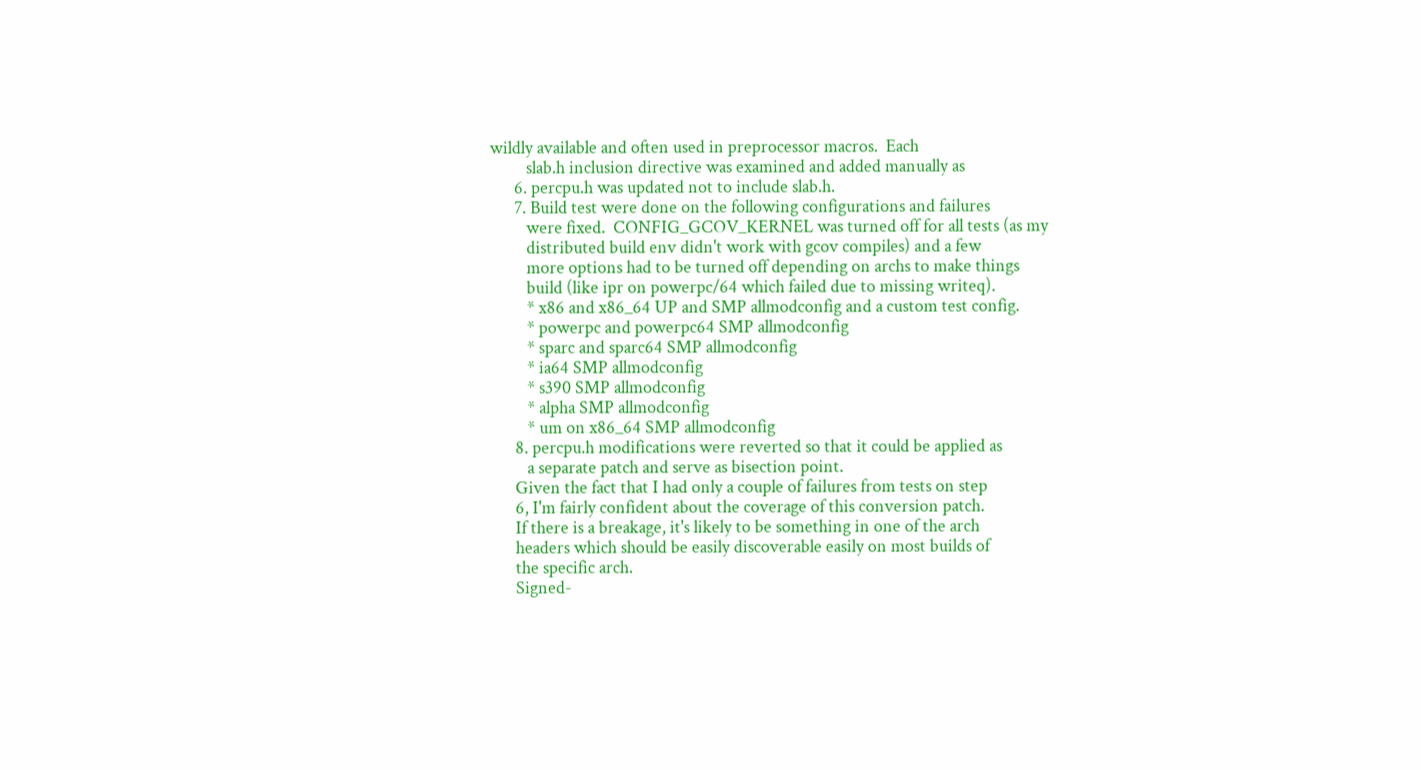wildly available and often used in preprocessor macros.  Each
         slab.h inclusion directive was examined and added manually as
      6. percpu.h was updated not to include slab.h.
      7. Build test were done on the following configurations and failures
         were fixed.  CONFIG_GCOV_KERNEL was turned off for all tests (as my
         distributed build env didn't work with gcov compiles) and a few
         more options had to be turned off depending on archs to make things
         build (like ipr on powerpc/64 which failed due to missing writeq).
         * x86 and x86_64 UP and SMP allmodconfig and a custom test config.
         * powerpc and powerpc64 SMP allmodconfig
         * sparc and sparc64 SMP allmodconfig
         * ia64 SMP allmodconfig
         * s390 SMP allmodconfig
         * alpha SMP allmodconfig
         * um on x86_64 SMP allmodconfig
      8. percpu.h modifications were reverted so that it could be applied as
         a separate patch and serve as bisection point.
      Given the fact that I had only a couple of failures from tests on step
      6, I'm fairly confident about the coverage of this conversion patch.
      If there is a breakage, it's likely to be something in one of the arch
      headers which should be easily discoverable easily on most builds of
      the specific arch.
      Signed-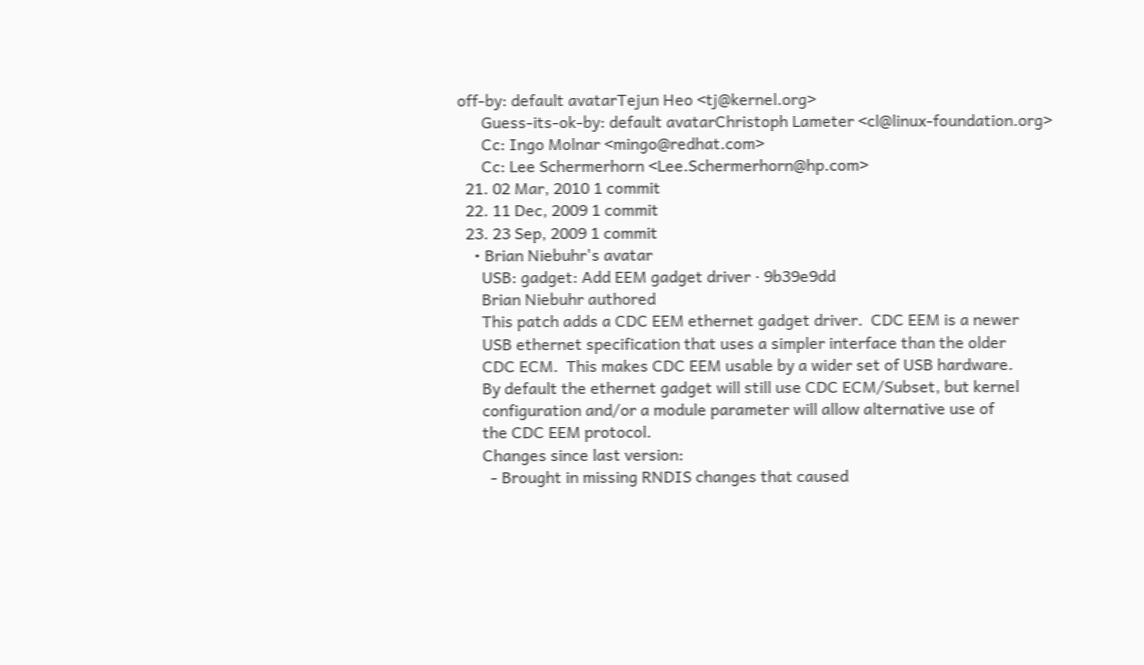off-by: default avatarTejun Heo <tj@kernel.org>
      Guess-its-ok-by: default avatarChristoph Lameter <cl@linux-foundation.org>
      Cc: Ingo Molnar <mingo@redhat.com>
      Cc: Lee Schermerhorn <Lee.Schermerhorn@hp.com>
  21. 02 Mar, 2010 1 commit
  22. 11 Dec, 2009 1 commit
  23. 23 Sep, 2009 1 commit
    • Brian Niebuhr's avatar
      USB: gadget: Add EEM gadget driver · 9b39e9dd
      Brian Niebuhr authored
      This patch adds a CDC EEM ethernet gadget driver.  CDC EEM is a newer
      USB ethernet specification that uses a simpler interface than the older
      CDC ECM.  This makes CDC EEM usable by a wider set of USB hardware.
      By default the ethernet gadget will still use CDC ECM/Subset, but kernel
      configuration and/or a module parameter will allow alternative use of
      the CDC EEM protocol.
      Changes since last version:
        - Brought in missing RNDIS changes that caused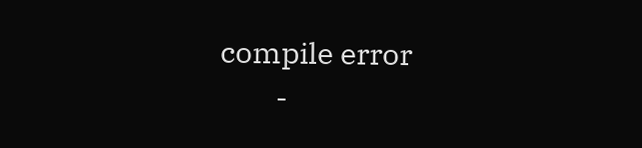compile error
        -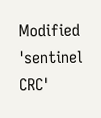Modified 'sentinel CRC'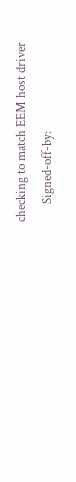checking to match EEM host driver
      Signed-off-by: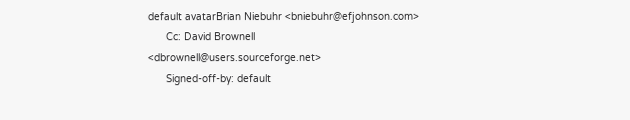default avatarBrian Niebuhr <bniebuhr@efjohnson.com>
      Cc: David Brownell <dbrownell@users.sourceforge.net>
      Signed-off-by: default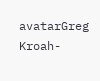avatarGreg Kroah-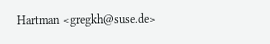Hartman <gregkh@suse.de>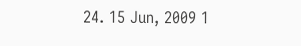24. 15 Jun, 2009 1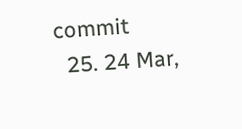commit
  25. 24 Mar,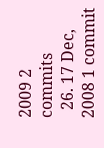2009 2 commits
  26. 17 Dec, 2008 1 commit